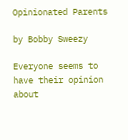Opinionated Parents

by Bobby Sweezy

Everyone seems to have their opinion about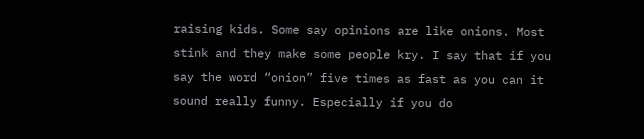raising kids. Some say opinions are like onions. Most stink and they make some people kry. I say that if you say the word “onion” five times as fast as you can it sound really funny. Especially if you do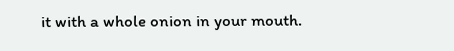it with a whole onion in your mouth.